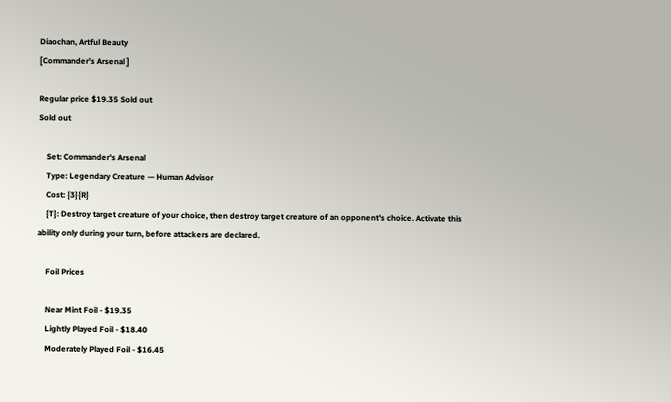Diaochan, Artful Beauty
[Commander's Arsenal ]

Regular price $19.35 Sold out
Sold out

    Set: Commander's Arsenal
    Type: Legendary Creature — Human Advisor
    Cost: {3}{R}
    {T}: Destroy target creature of your choice, then destroy target creature of an opponent's choice. Activate this ability only during your turn, before attackers are declared.

    Foil Prices

    Near Mint Foil - $19.35
    Lightly Played Foil - $18.40
    Moderately Played Foil - $16.45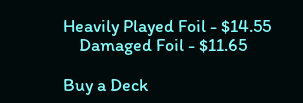Heavily Played Foil - $14.55
    Damaged Foil - $11.65

Buy a Deck